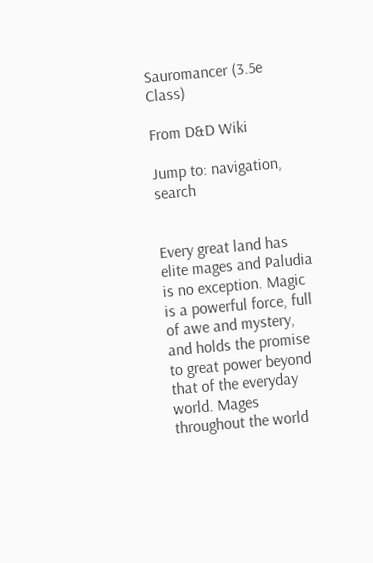Sauromancer (3.5e Class)

From D&D Wiki

Jump to: navigation, search


Every great land has elite mages and Paludia is no exception. Magic is a powerful force, full of awe and mystery, and holds the promise to great power beyond that of the everyday world. Mages throughout the world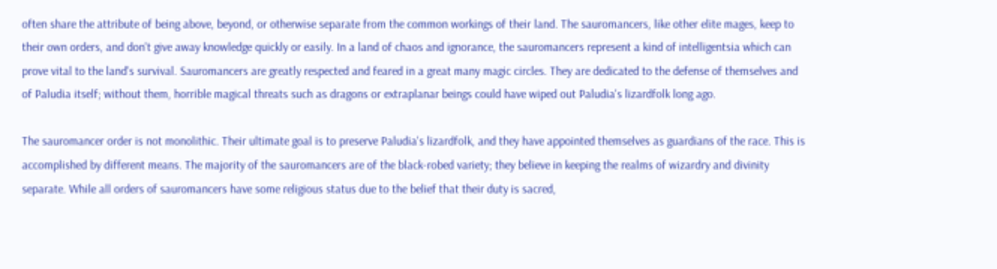often share the attribute of being above, beyond, or otherwise separate from the common workings of their land. The sauromancers, like other elite mages, keep to their own orders, and don't give away knowledge quickly or easily. In a land of chaos and ignorance, the sauromancers represent a kind of intelligentsia which can prove vital to the land's survival. Sauromancers are greatly respected and feared in a great many magic circles. They are dedicated to the defense of themselves and of Paludia itself; without them, horrible magical threats such as dragons or extraplanar beings could have wiped out Paludia's lizardfolk long ago.

The sauromancer order is not monolithic. Their ultimate goal is to preserve Paludia's lizardfolk, and they have appointed themselves as guardians of the race. This is accomplished by different means. The majority of the sauromancers are of the black-robed variety; they believe in keeping the realms of wizardry and divinity separate. While all orders of sauromancers have some religious status due to the belief that their duty is sacred,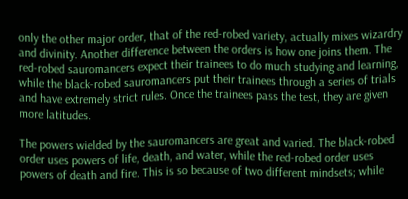only the other major order, that of the red-robed variety, actually mixes wizardry and divinity. Another difference between the orders is how one joins them. The red-robed sauromancers expect their trainees to do much studying and learning, while the black-robed sauromancers put their trainees through a series of trials and have extremely strict rules. Once the trainees pass the test, they are given more latitudes.

The powers wielded by the sauromancers are great and varied. The black-robed order uses powers of life, death, and water, while the red-robed order uses powers of death and fire. This is so because of two different mindsets; while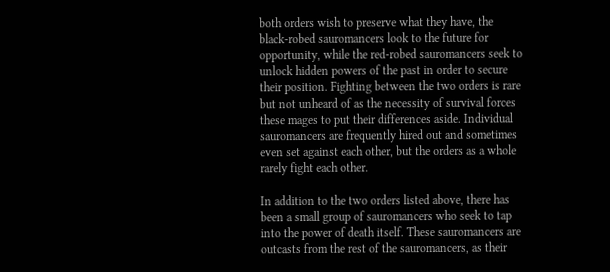both orders wish to preserve what they have, the black-robed sauromancers look to the future for opportunity, while the red-robed sauromancers seek to unlock hidden powers of the past in order to secure their position. Fighting between the two orders is rare but not unheard of as the necessity of survival forces these mages to put their differences aside. Individual sauromancers are frequently hired out and sometimes even set against each other, but the orders as a whole rarely fight each other.

In addition to the two orders listed above, there has been a small group of sauromancers who seek to tap into the power of death itself. These sauromancers are outcasts from the rest of the sauromancers, as their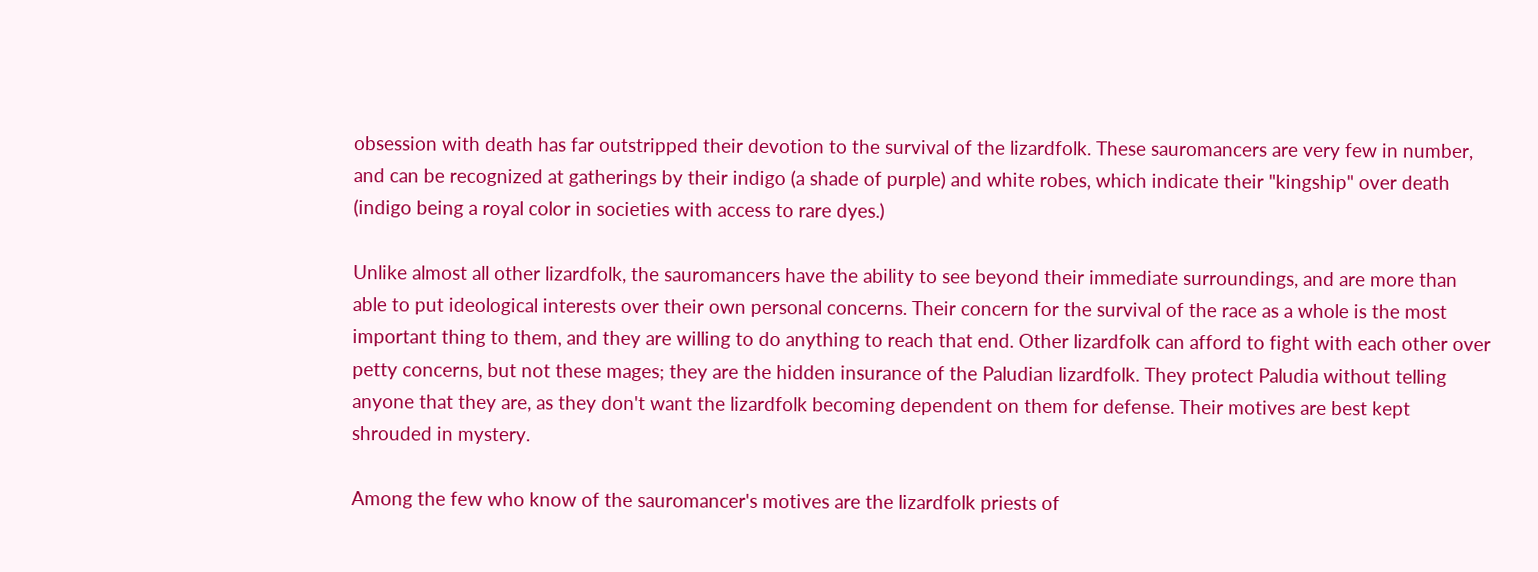obsession with death has far outstripped their devotion to the survival of the lizardfolk. These sauromancers are very few in number, and can be recognized at gatherings by their indigo (a shade of purple) and white robes, which indicate their "kingship" over death (indigo being a royal color in societies with access to rare dyes.)

Unlike almost all other lizardfolk, the sauromancers have the ability to see beyond their immediate surroundings, and are more than able to put ideological interests over their own personal concerns. Their concern for the survival of the race as a whole is the most important thing to them, and they are willing to do anything to reach that end. Other lizardfolk can afford to fight with each other over petty concerns, but not these mages; they are the hidden insurance of the Paludian lizardfolk. They protect Paludia without telling anyone that they are, as they don't want the lizardfolk becoming dependent on them for defense. Their motives are best kept shrouded in mystery.

Among the few who know of the sauromancer's motives are the lizardfolk priests of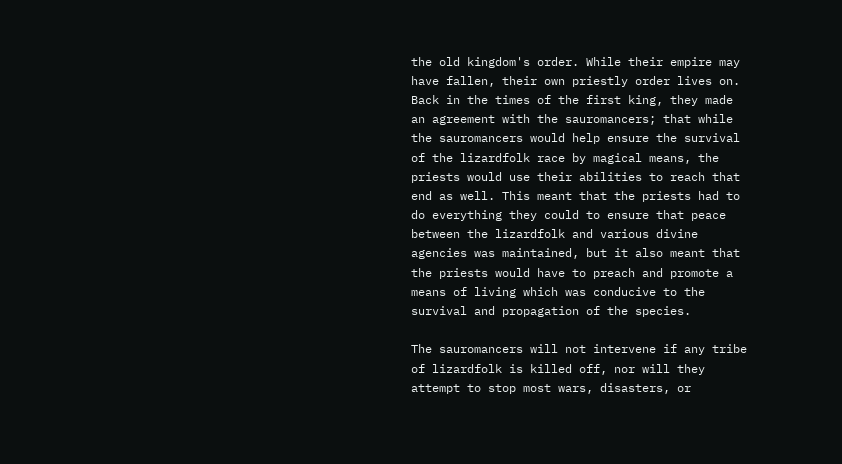the old kingdom's order. While their empire may have fallen, their own priestly order lives on. Back in the times of the first king, they made an agreement with the sauromancers; that while the sauromancers would help ensure the survival of the lizardfolk race by magical means, the priests would use their abilities to reach that end as well. This meant that the priests had to do everything they could to ensure that peace between the lizardfolk and various divine agencies was maintained, but it also meant that the priests would have to preach and promote a means of living which was conducive to the survival and propagation of the species.

The sauromancers will not intervene if any tribe of lizardfolk is killed off, nor will they attempt to stop most wars, disasters, or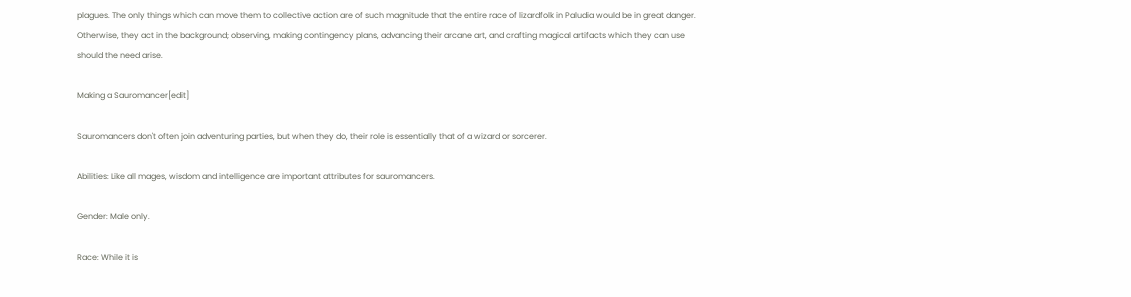plagues. The only things which can move them to collective action are of such magnitude that the entire race of lizardfolk in Paludia would be in great danger. Otherwise, they act in the background; observing, making contingency plans, advancing their arcane art, and crafting magical artifacts which they can use should the need arise.

Making a Sauromancer[edit]

Sauromancers don't often join adventuring parties, but when they do, their role is essentially that of a wizard or sorcerer.

Abilities: Like all mages, wisdom and intelligence are important attributes for sauromancers.

Gender: Male only.

Race: While it is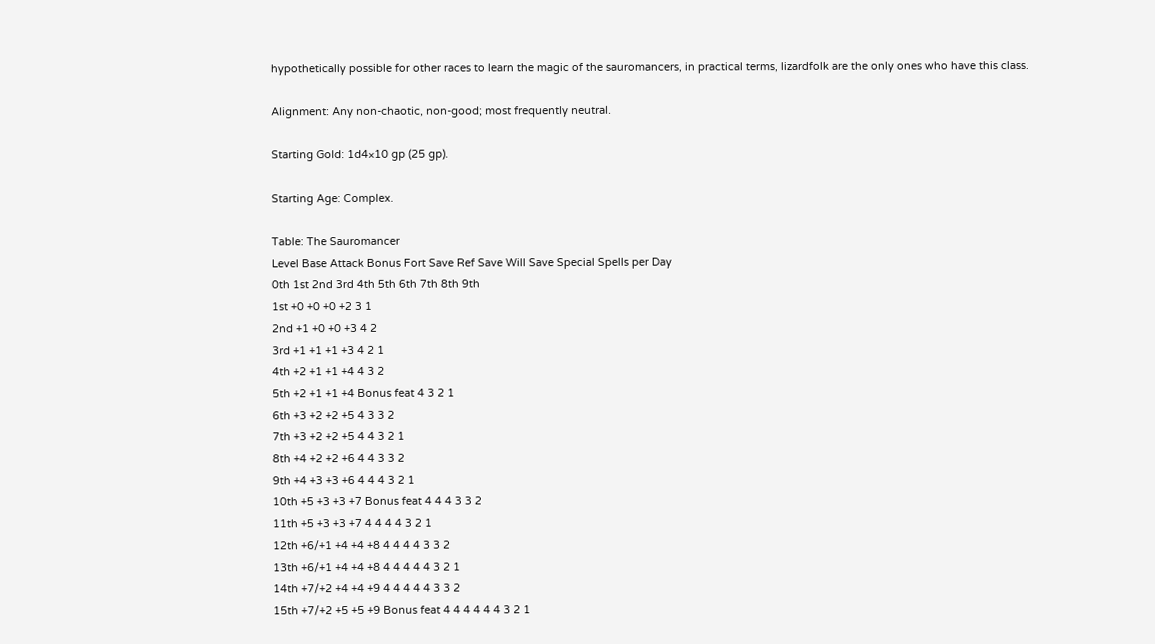hypothetically possible for other races to learn the magic of the sauromancers, in practical terms, lizardfolk are the only ones who have this class.

Alignment: Any non-chaotic, non-good; most frequently neutral.

Starting Gold: 1d4×10 gp (25 gp).

Starting Age: Complex.

Table: The Sauromancer
Level Base Attack Bonus Fort Save Ref Save Will Save Special Spells per Day
0th 1st 2nd 3rd 4th 5th 6th 7th 8th 9th
1st +0 +0 +0 +2 3 1
2nd +1 +0 +0 +3 4 2
3rd +1 +1 +1 +3 4 2 1
4th +2 +1 +1 +4 4 3 2
5th +2 +1 +1 +4 Bonus feat 4 3 2 1
6th +3 +2 +2 +5 4 3 3 2
7th +3 +2 +2 +5 4 4 3 2 1
8th +4 +2 +2 +6 4 4 3 3 2
9th +4 +3 +3 +6 4 4 4 3 2 1
10th +5 +3 +3 +7 Bonus feat 4 4 4 3 3 2
11th +5 +3 +3 +7 4 4 4 4 3 2 1
12th +6/+1 +4 +4 +8 4 4 4 4 3 3 2
13th +6/+1 +4 +4 +8 4 4 4 4 4 3 2 1
14th +7/+2 +4 +4 +9 4 4 4 4 4 3 3 2
15th +7/+2 +5 +5 +9 Bonus feat 4 4 4 4 4 4 3 2 1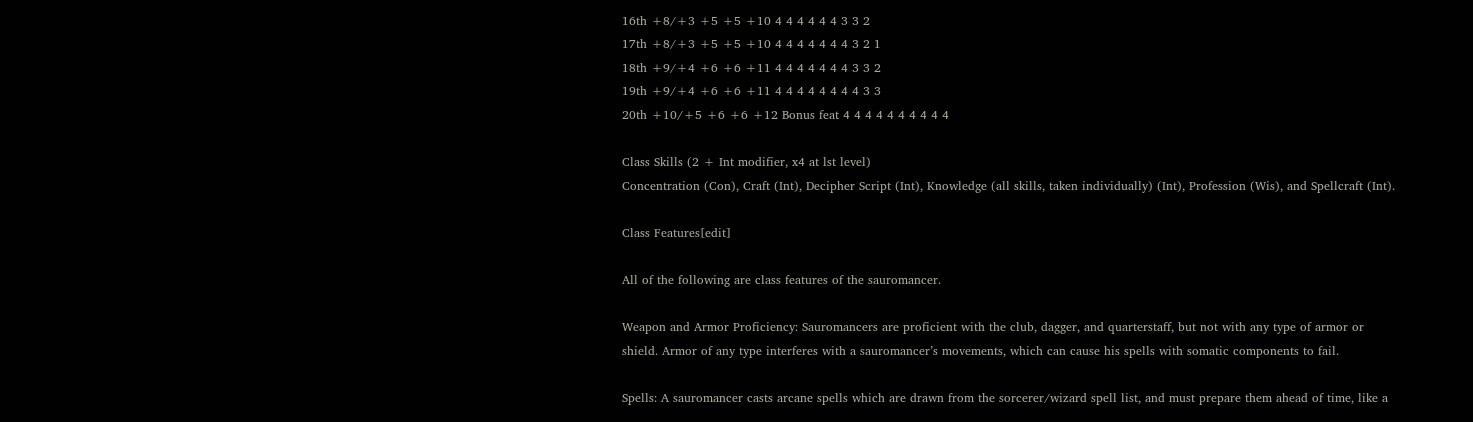16th +8/+3 +5 +5 +10 4 4 4 4 4 4 3 3 2
17th +8/+3 +5 +5 +10 4 4 4 4 4 4 4 3 2 1
18th +9/+4 +6 +6 +11 4 4 4 4 4 4 4 3 3 2
19th +9/+4 +6 +6 +11 4 4 4 4 4 4 4 4 3 3
20th +10/+5 +6 +6 +12 Bonus feat 4 4 4 4 4 4 4 4 4 4

Class Skills (2 + Int modifier, x4 at lst level)
Concentration (Con), Craft (Int), Decipher Script (Int), Knowledge (all skills, taken individually) (Int), Profession (Wis), and Spellcraft (Int).

Class Features[edit]

All of the following are class features of the sauromancer.

Weapon and Armor Proficiency: Sauromancers are proficient with the club, dagger, and quarterstaff, but not with any type of armor or shield. Armor of any type interferes with a sauromancer’s movements, which can cause his spells with somatic components to fail.

Spells: A sauromancer casts arcane spells which are drawn from the sorcerer/wizard spell list, and must prepare them ahead of time, like a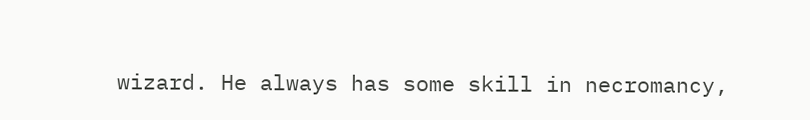wizard. He always has some skill in necromancy,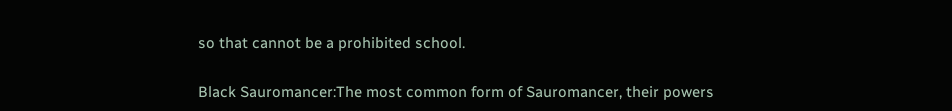so that cannot be a prohibited school.

Black Sauromancer:The most common form of Sauromancer, their powers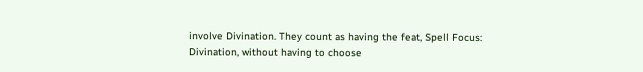involve Divination. They count as having the feat, Spell Focus: Divination, without having to choose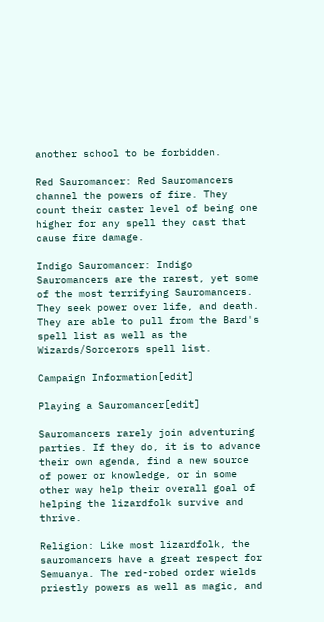another school to be forbidden.

Red Sauromancer: Red Sauromancers channel the powers of fire. They count their caster level of being one higher for any spell they cast that cause fire damage.

Indigo Sauromancer: Indigo Sauromancers are the rarest, yet some of the most terrifying Sauromancers. They seek power over life, and death. They are able to pull from the Bard's spell list as well as the Wizards/Sorcerors spell list.

Campaign Information[edit]

Playing a Sauromancer[edit]

Sauromancers rarely join adventuring parties. If they do, it is to advance their own agenda, find a new source of power or knowledge, or in some other way help their overall goal of helping the lizardfolk survive and thrive.

Religion: Like most lizardfolk, the sauromancers have a great respect for Semuanya. The red-robed order wields priestly powers as well as magic, and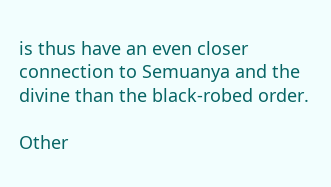is thus have an even closer connection to Semuanya and the divine than the black-robed order.

Other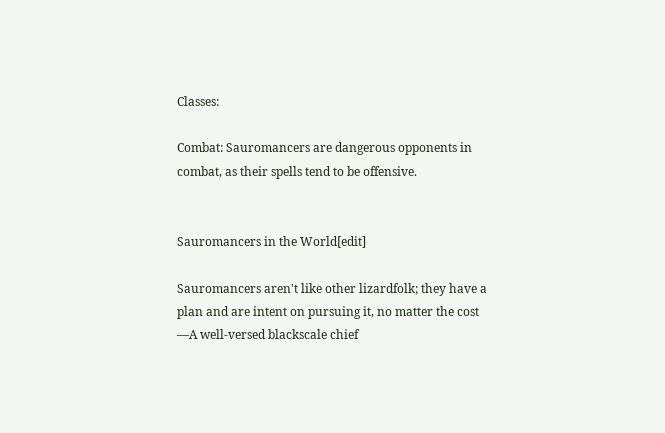Classes:

Combat: Sauromancers are dangerous opponents in combat, as their spells tend to be offensive.


Sauromancers in the World[edit]

Sauromancers aren't like other lizardfolk; they have a plan and are intent on pursuing it, no matter the cost
—A well-versed blackscale chief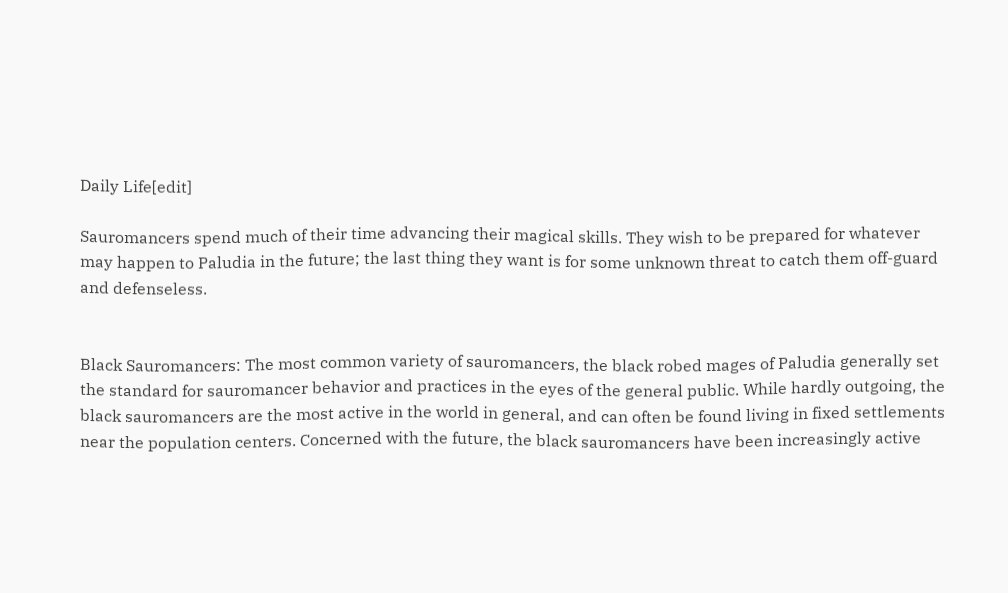Daily Life[edit]

Sauromancers spend much of their time advancing their magical skills. They wish to be prepared for whatever may happen to Paludia in the future; the last thing they want is for some unknown threat to catch them off-guard and defenseless.


Black Sauromancers: The most common variety of sauromancers, the black robed mages of Paludia generally set the standard for sauromancer behavior and practices in the eyes of the general public. While hardly outgoing, the black sauromancers are the most active in the world in general, and can often be found living in fixed settlements near the population centers. Concerned with the future, the black sauromancers have been increasingly active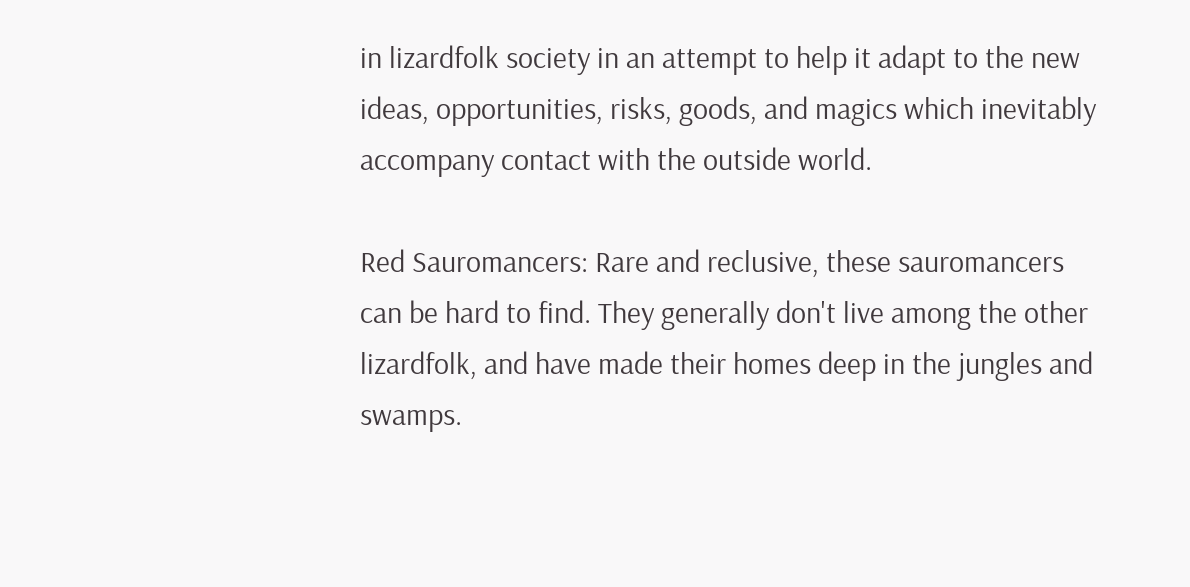in lizardfolk society in an attempt to help it adapt to the new ideas, opportunities, risks, goods, and magics which inevitably accompany contact with the outside world.

Red Sauromancers: Rare and reclusive, these sauromancers can be hard to find. They generally don't live among the other lizardfolk, and have made their homes deep in the jungles and swamps.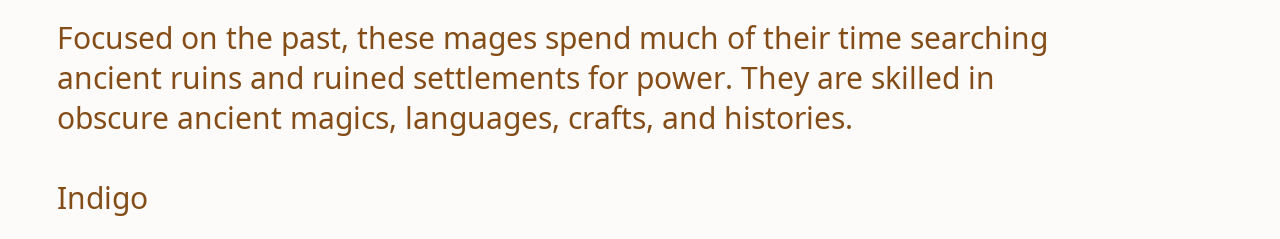Focused on the past, these mages spend much of their time searching ancient ruins and ruined settlements for power. They are skilled in obscure ancient magics, languages, crafts, and histories.

Indigo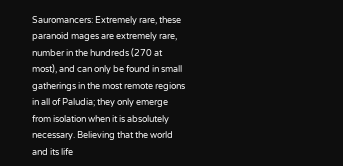Sauromancers: Extremely rare, these paranoid mages are extremely rare, number in the hundreds (270 at most), and can only be found in small gatherings in the most remote regions in all of Paludia; they only emerge from isolation when it is absolutely necessary. Believing that the world and its life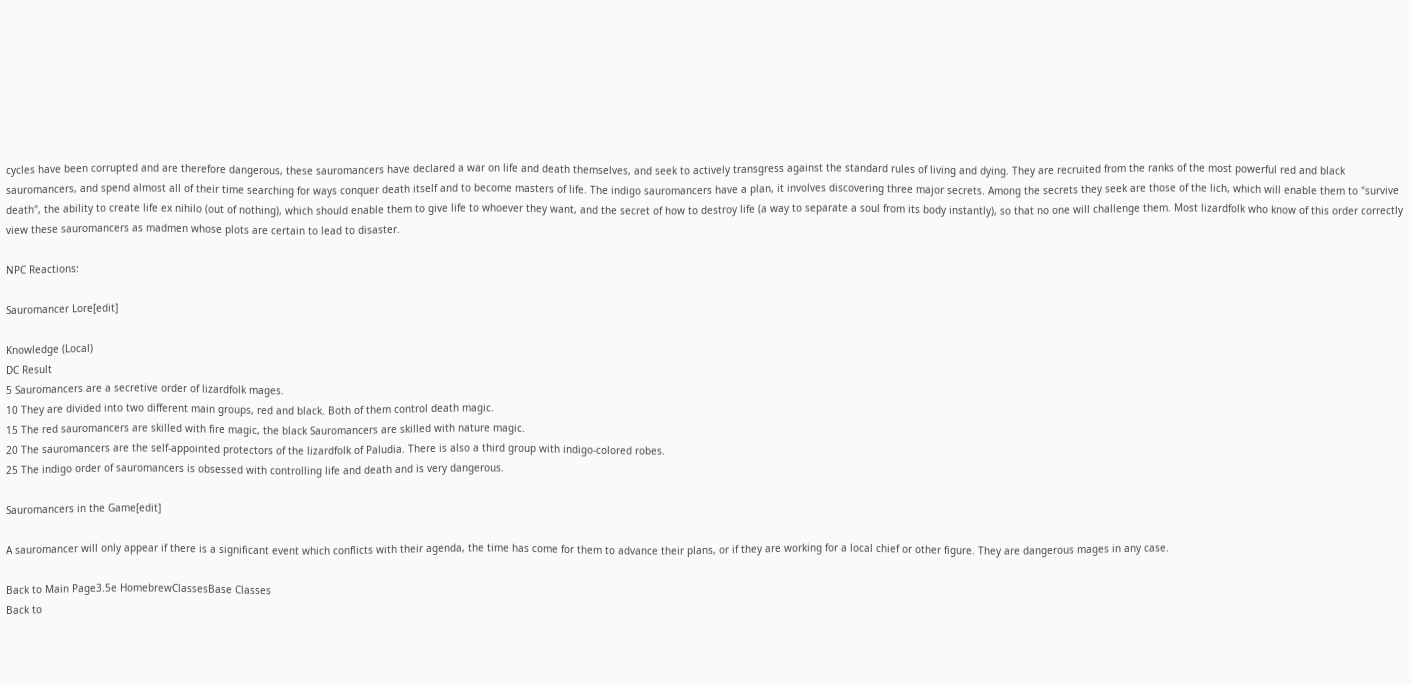cycles have been corrupted and are therefore dangerous, these sauromancers have declared a war on life and death themselves, and seek to actively transgress against the standard rules of living and dying. They are recruited from the ranks of the most powerful red and black sauromancers, and spend almost all of their time searching for ways conquer death itself and to become masters of life. The indigo sauromancers have a plan, it involves discovering three major secrets. Among the secrets they seek are those of the lich, which will enable them to "survive death", the ability to create life ex nihilo (out of nothing), which should enable them to give life to whoever they want, and the secret of how to destroy life (a way to separate a soul from its body instantly), so that no one will challenge them. Most lizardfolk who know of this order correctly view these sauromancers as madmen whose plots are certain to lead to disaster.

NPC Reactions:

Sauromancer Lore[edit]

Knowledge (Local)
DC Result
5 Sauromancers are a secretive order of lizardfolk mages.
10 They are divided into two different main groups, red and black. Both of them control death magic.
15 The red sauromancers are skilled with fire magic, the black Sauromancers are skilled with nature magic.
20 The sauromancers are the self-appointed protectors of the lizardfolk of Paludia. There is also a third group with indigo-colored robes.
25 The indigo order of sauromancers is obsessed with controlling life and death and is very dangerous.

Sauromancers in the Game[edit]

A sauromancer will only appear if there is a significant event which conflicts with their agenda, the time has come for them to advance their plans, or if they are working for a local chief or other figure. They are dangerous mages in any case.

Back to Main Page3.5e HomebrewClassesBase Classes
Back to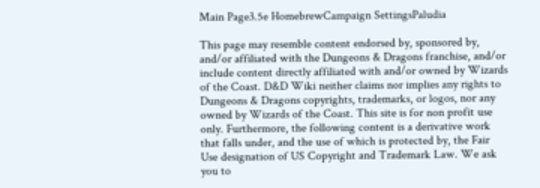Main Page3.5e HomebrewCampaign SettingsPaludia

This page may resemble content endorsed by, sponsored by, and/or affiliated with the Dungeons & Dragons franchise, and/or include content directly affiliated with and/or owned by Wizards of the Coast. D&D Wiki neither claims nor implies any rights to Dungeons & Dragons copyrights, trademarks, or logos, nor any owned by Wizards of the Coast. This site is for non profit use only. Furthermore, the following content is a derivative work that falls under, and the use of which is protected by, the Fair Use designation of US Copyright and Trademark Law. We ask you to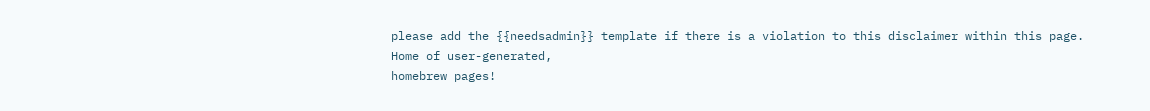please add the {{needsadmin}} template if there is a violation to this disclaimer within this page.
Home of user-generated,
homebrew pages!